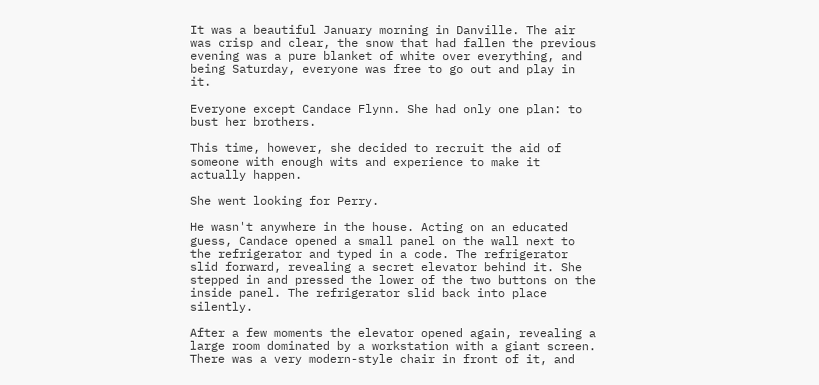It was a beautiful January morning in Danville. The air was crisp and clear, the snow that had fallen the previous evening was a pure blanket of white over everything, and being Saturday, everyone was free to go out and play in it.

Everyone except Candace Flynn. She had only one plan: to bust her brothers.

This time, however, she decided to recruit the aid of someone with enough wits and experience to make it actually happen.

She went looking for Perry.

He wasn't anywhere in the house. Acting on an educated guess, Candace opened a small panel on the wall next to the refrigerator and typed in a code. The refrigerator slid forward, revealing a secret elevator behind it. She stepped in and pressed the lower of the two buttons on the inside panel. The refrigerator slid back into place silently.

After a few moments the elevator opened again, revealing a large room dominated by a workstation with a giant screen. There was a very modern-style chair in front of it, and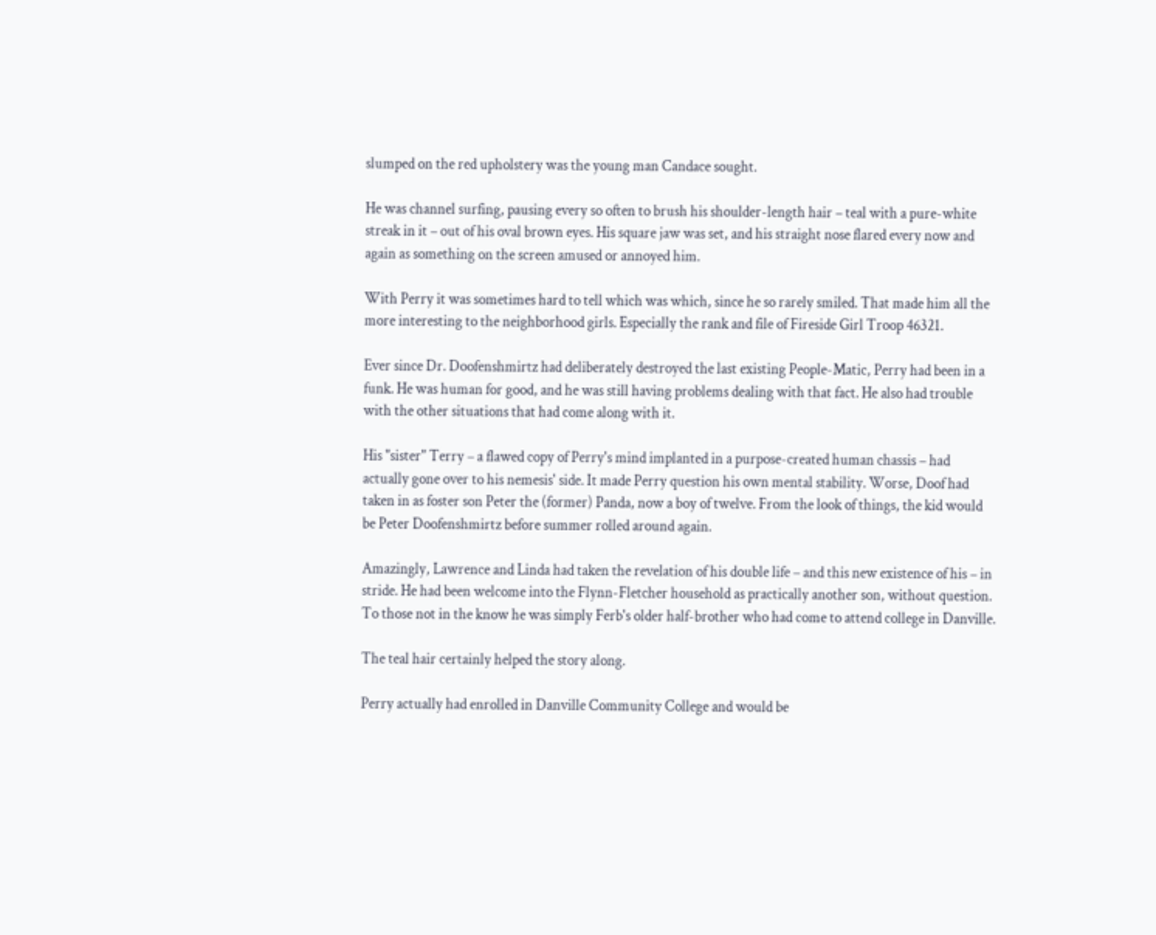slumped on the red upholstery was the young man Candace sought.

He was channel surfing, pausing every so often to brush his shoulder-length hair – teal with a pure-white streak in it – out of his oval brown eyes. His square jaw was set, and his straight nose flared every now and again as something on the screen amused or annoyed him.

With Perry it was sometimes hard to tell which was which, since he so rarely smiled. That made him all the more interesting to the neighborhood girls. Especially the rank and file of Fireside Girl Troop 46321.

Ever since Dr. Doofenshmirtz had deliberately destroyed the last existing People-Matic, Perry had been in a funk. He was human for good, and he was still having problems dealing with that fact. He also had trouble with the other situations that had come along with it.

His "sister" Terry – a flawed copy of Perry's mind implanted in a purpose-created human chassis – had actually gone over to his nemesis' side. It made Perry question his own mental stability. Worse, Doof had taken in as foster son Peter the (former) Panda, now a boy of twelve. From the look of things, the kid would be Peter Doofenshmirtz before summer rolled around again.

Amazingly, Lawrence and Linda had taken the revelation of his double life – and this new existence of his – in stride. He had been welcome into the Flynn-Fletcher household as practically another son, without question. To those not in the know he was simply Ferb's older half-brother who had come to attend college in Danville.

The teal hair certainly helped the story along.

Perry actually had enrolled in Danville Community College and would be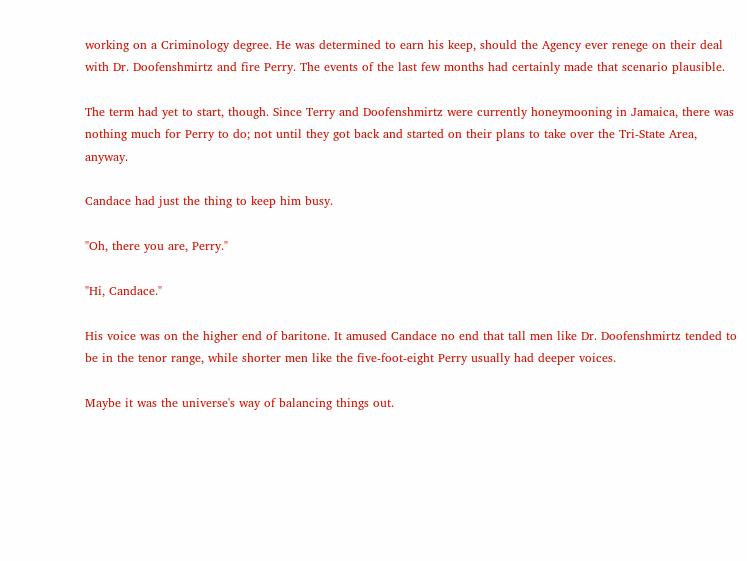working on a Criminology degree. He was determined to earn his keep, should the Agency ever renege on their deal with Dr. Doofenshmirtz and fire Perry. The events of the last few months had certainly made that scenario plausible.

The term had yet to start, though. Since Terry and Doofenshmirtz were currently honeymooning in Jamaica, there was nothing much for Perry to do; not until they got back and started on their plans to take over the Tri-State Area, anyway.

Candace had just the thing to keep him busy.

"Oh, there you are, Perry."

"Hi, Candace."

His voice was on the higher end of baritone. It amused Candace no end that tall men like Dr. Doofenshmirtz tended to be in the tenor range, while shorter men like the five-foot-eight Perry usually had deeper voices.

Maybe it was the universe's way of balancing things out.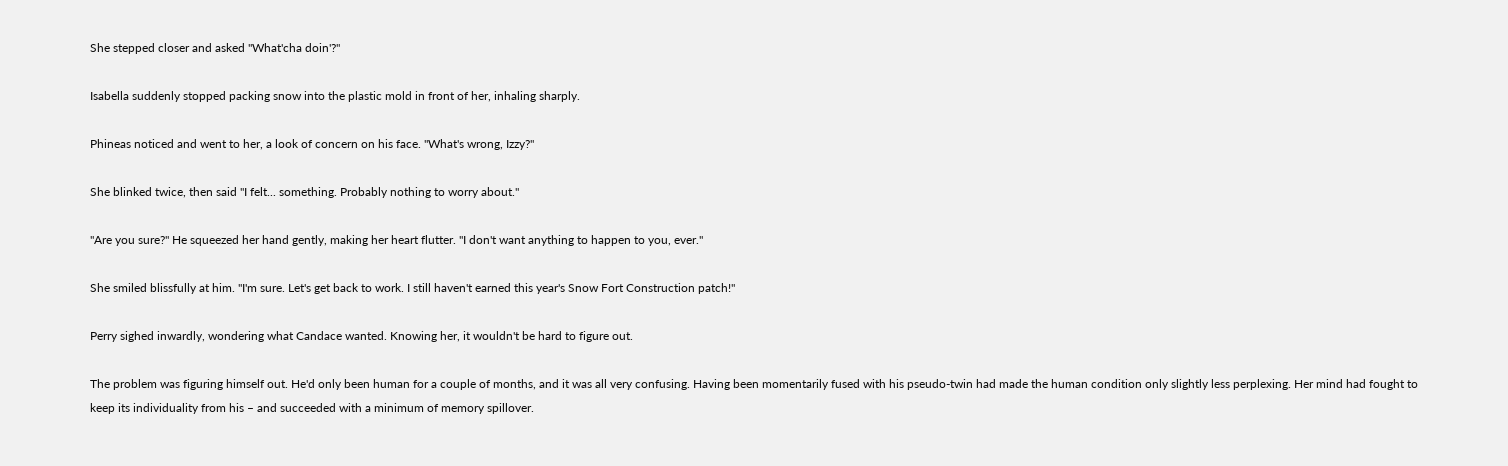She stepped closer and asked "What'cha doin'?"

Isabella suddenly stopped packing snow into the plastic mold in front of her, inhaling sharply.

Phineas noticed and went to her, a look of concern on his face. "What's wrong, Izzy?"

She blinked twice, then said "I felt... something. Probably nothing to worry about."

"Are you sure?" He squeezed her hand gently, making her heart flutter. "I don't want anything to happen to you, ever."

She smiled blissfully at him. "I'm sure. Let's get back to work. I still haven't earned this year's Snow Fort Construction patch!"

Perry sighed inwardly, wondering what Candace wanted. Knowing her, it wouldn't be hard to figure out.

The problem was figuring himself out. He'd only been human for a couple of months, and it was all very confusing. Having been momentarily fused with his pseudo-twin had made the human condition only slightly less perplexing. Her mind had fought to keep its individuality from his – and succeeded with a minimum of memory spillover.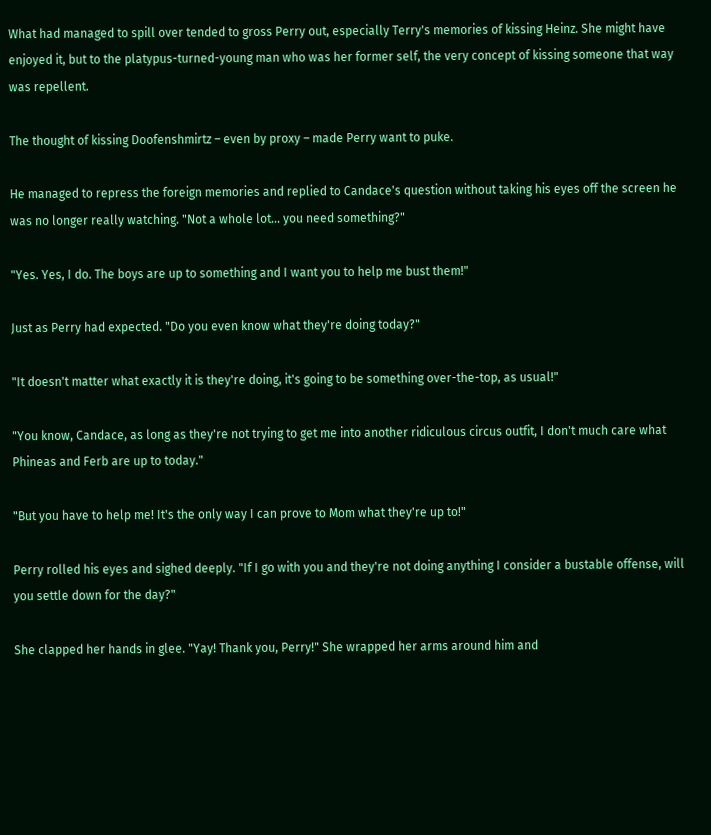What had managed to spill over tended to gross Perry out, especially Terry's memories of kissing Heinz. She might have enjoyed it, but to the platypus-turned-young man who was her former self, the very concept of kissing someone that way was repellent.

The thought of kissing Doofenshmirtz – even by proxy – made Perry want to puke.

He managed to repress the foreign memories and replied to Candace's question without taking his eyes off the screen he was no longer really watching. "Not a whole lot... you need something?"

"Yes. Yes, I do. The boys are up to something and I want you to help me bust them!"

Just as Perry had expected. "Do you even know what they're doing today?"

"It doesn't matter what exactly it is they're doing, it's going to be something over-the-top, as usual!"

"You know, Candace, as long as they're not trying to get me into another ridiculous circus outfit, I don't much care what Phineas and Ferb are up to today."

"But you have to help me! It's the only way I can prove to Mom what they're up to!"

Perry rolled his eyes and sighed deeply. "If I go with you and they're not doing anything I consider a bustable offense, will you settle down for the day?"

She clapped her hands in glee. "Yay! Thank you, Perry!" She wrapped her arms around him and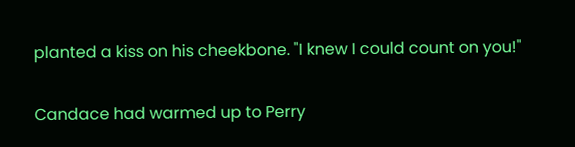planted a kiss on his cheekbone. "I knew I could count on you!"

Candace had warmed up to Perry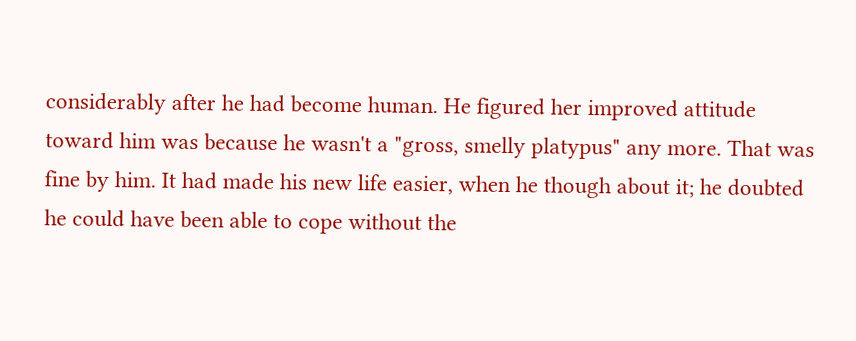considerably after he had become human. He figured her improved attitude toward him was because he wasn't a "gross, smelly platypus" any more. That was fine by him. It had made his new life easier, when he though about it; he doubted he could have been able to cope without the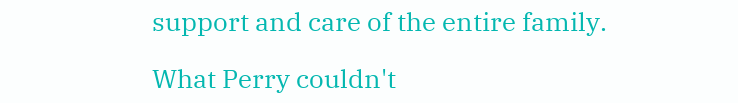support and care of the entire family.

What Perry couldn't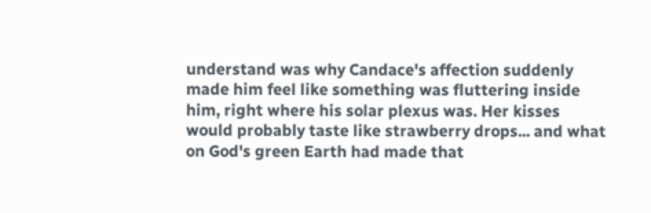understand was why Candace's affection suddenly made him feel like something was fluttering inside him, right where his solar plexus was. Her kisses would probably taste like strawberry drops... and what on God's green Earth had made that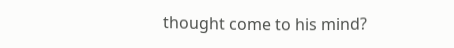thought come to his mind?